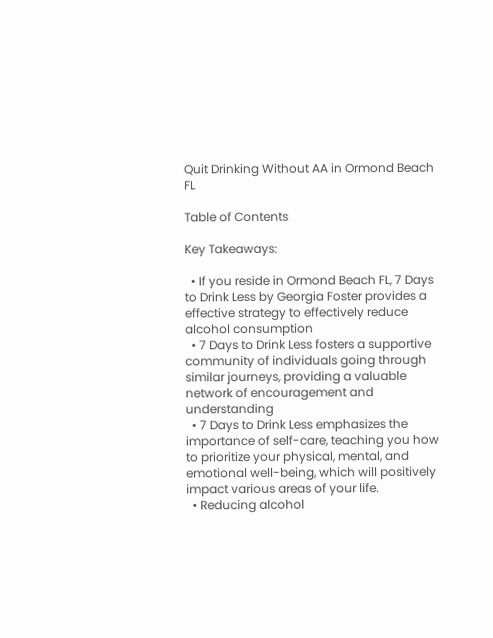Quit Drinking Without AA in Ormond Beach FL

Table of Contents

Key Takeaways:

  • If you reside in Ormond Beach FL, 7 Days to Drink Less by Georgia Foster provides a effective strategy to effectively reduce alcohol consumption
  • 7 Days to Drink Less fosters a supportive community of individuals going through similar journeys, providing a valuable network of encouragement and understanding
  • 7 Days to Drink Less emphasizes the importance of self-care, teaching you how to prioritize your physical, mental, and emotional well-being, which will positively impact various areas of your life.
  • Reducing alcohol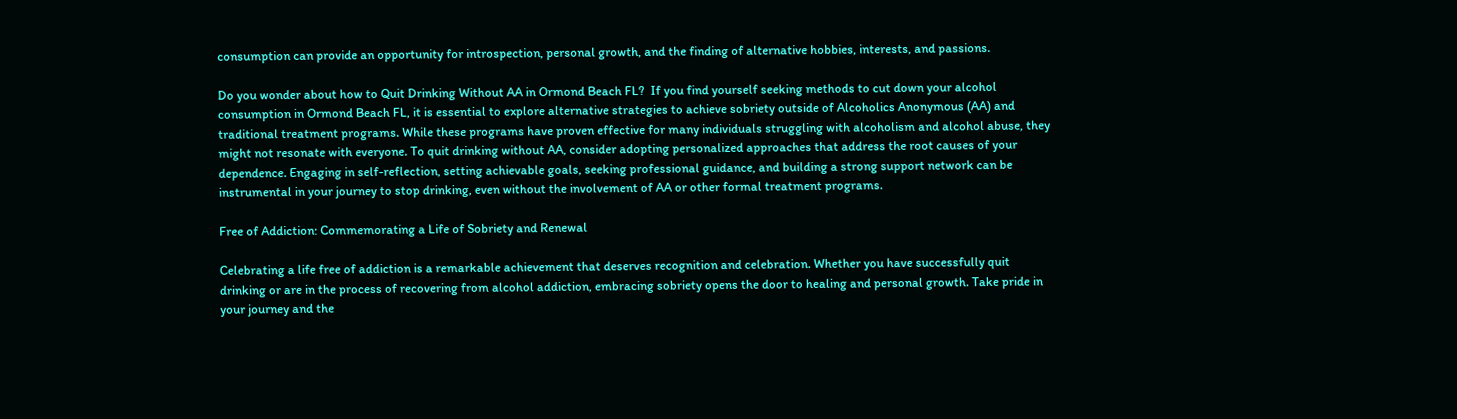consumption can provide an opportunity for introspection, personal growth, and the finding of alternative hobbies, interests, and passions.

Do you wonder about how to Quit Drinking Without AA in Ormond Beach FL?  If you find yourself seeking methods to cut down your alcohol consumption in Ormond Beach FL, it is essential to explore alternative strategies to achieve sobriety outside of Alcoholics Anonymous (AA) and traditional treatment programs. While these programs have proven effective for many individuals struggling with alcoholism and alcohol abuse, they might not resonate with everyone. To quit drinking without AA, consider adopting personalized approaches that address the root causes of your dependence. Engaging in self-reflection, setting achievable goals, seeking professional guidance, and building a strong support network can be instrumental in your journey to stop drinking, even without the involvement of AA or other formal treatment programs.

Free of Addiction: Commemorating a Life of Sobriety and Renewal

Celebrating a life free of addiction is a remarkable achievement that deserves recognition and celebration. Whether you have successfully quit drinking or are in the process of recovering from alcohol addiction, embracing sobriety opens the door to healing and personal growth. Take pride in your journey and the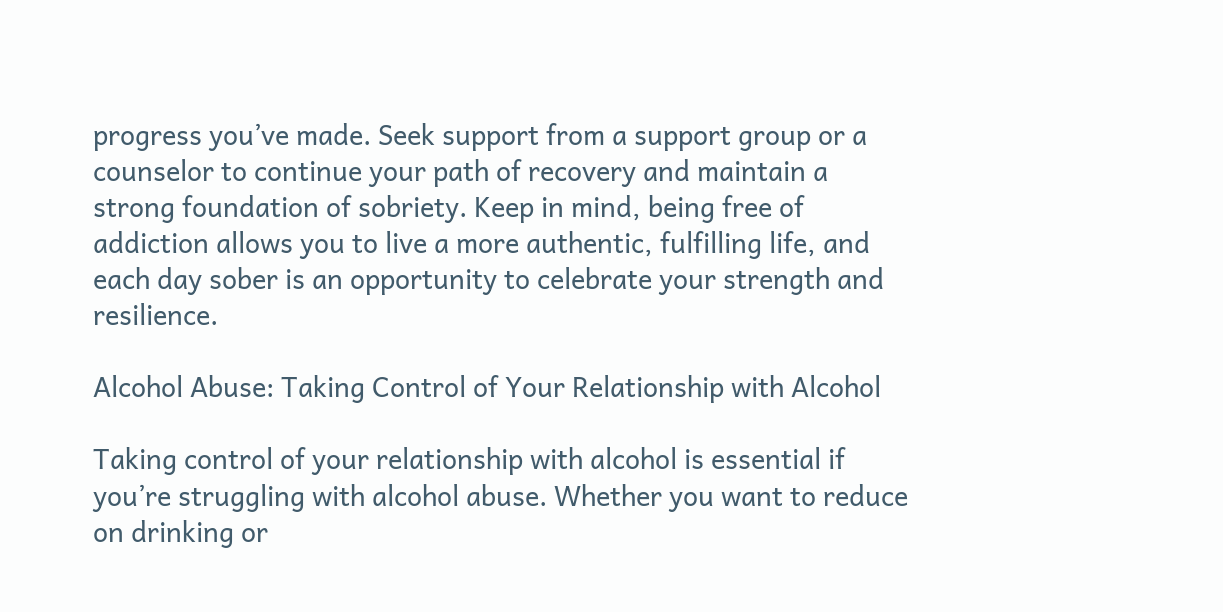progress you’ve made. Seek support from a support group or a counselor to continue your path of recovery and maintain a strong foundation of sobriety. Keep in mind, being free of addiction allows you to live a more authentic, fulfilling life, and each day sober is an opportunity to celebrate your strength and resilience.

Alcohol Abuse: Taking Control of Your Relationship with Alcohol

Taking control of your relationship with alcohol is essential if you’re struggling with alcohol abuse. Whether you want to reduce on drinking or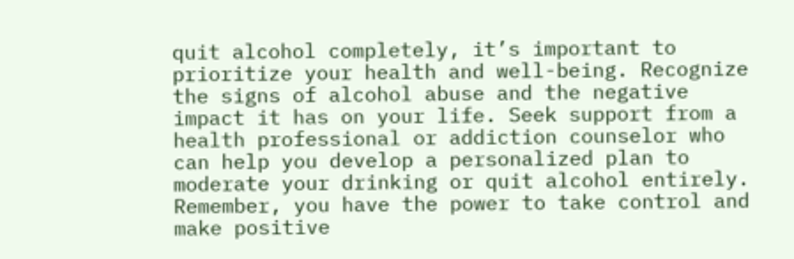quit alcohol completely, it’s important to prioritize your health and well-being. Recognize the signs of alcohol abuse and the negative impact it has on your life. Seek support from a health professional or addiction counselor who can help you develop a personalized plan to moderate your drinking or quit alcohol entirely. Remember, you have the power to take control and make positive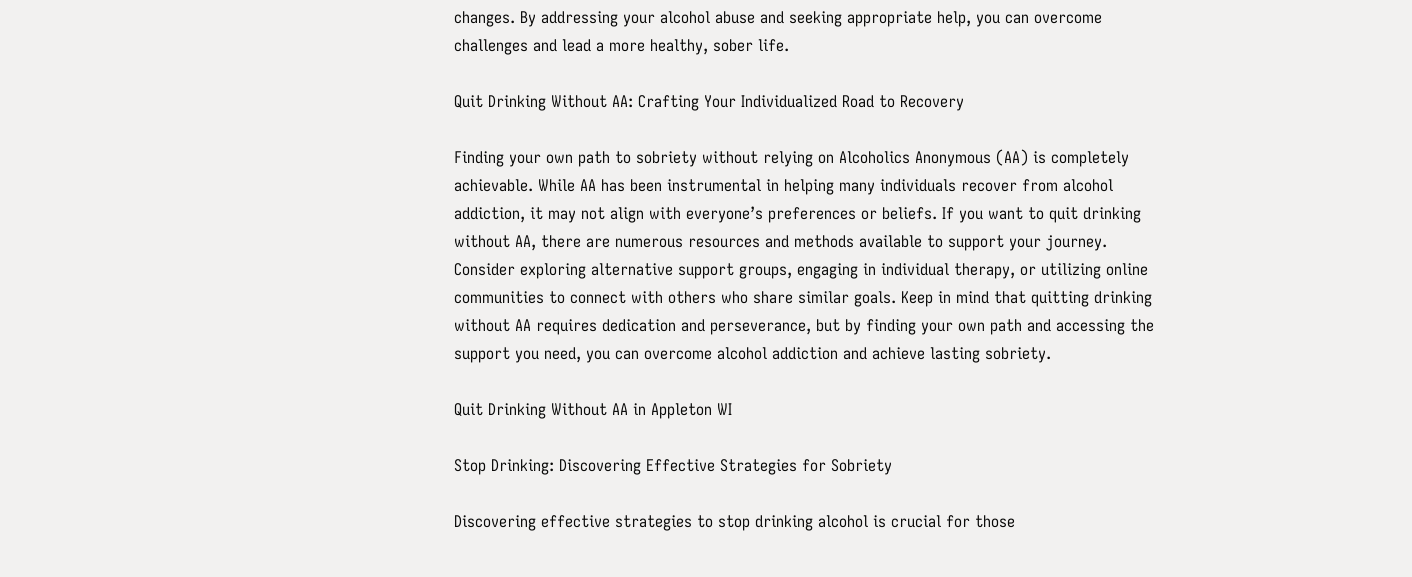changes. By addressing your alcohol abuse and seeking appropriate help, you can overcome challenges and lead a more healthy, sober life.

Quit Drinking Without AA: Crafting Your Individualized Road to Recovery

Finding your own path to sobriety without relying on Alcoholics Anonymous (AA) is completely achievable. While AA has been instrumental in helping many individuals recover from alcohol addiction, it may not align with everyone’s preferences or beliefs. If you want to quit drinking without AA, there are numerous resources and methods available to support your journey. Consider exploring alternative support groups, engaging in individual therapy, or utilizing online communities to connect with others who share similar goals. Keep in mind that quitting drinking without AA requires dedication and perseverance, but by finding your own path and accessing the support you need, you can overcome alcohol addiction and achieve lasting sobriety.

Quit Drinking Without AA in Appleton WI

Stop Drinking: Discovering Effective Strategies for Sobriety

Discovering effective strategies to stop drinking alcohol is crucial for those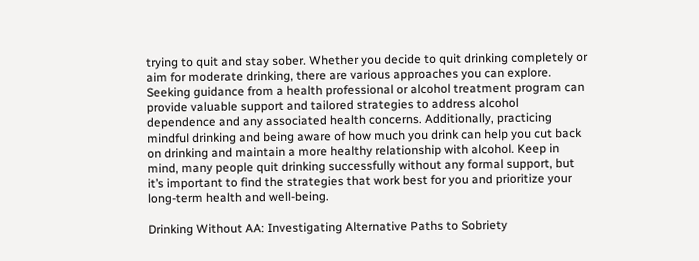trying to quit and stay sober. Whether you decide to quit drinking completely or aim for moderate drinking, there are various approaches you can explore. Seeking guidance from a health professional or alcohol treatment program can provide valuable support and tailored strategies to address alcohol dependence and any associated health concerns. Additionally, practicing mindful drinking and being aware of how much you drink can help you cut back on drinking and maintain a more healthy relationship with alcohol. Keep in mind, many people quit drinking successfully without any formal support, but it’s important to find the strategies that work best for you and prioritize your long-term health and well-being.

Drinking Without AA: Investigating Alternative Paths to Sobriety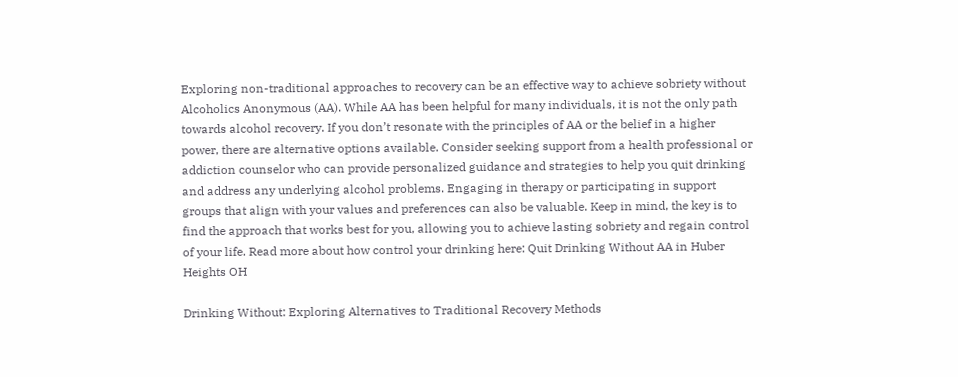Exploring non-traditional approaches to recovery can be an effective way to achieve sobriety without Alcoholics Anonymous (AA). While AA has been helpful for many individuals, it is not the only path towards alcohol recovery. If you don’t resonate with the principles of AA or the belief in a higher power, there are alternative options available. Consider seeking support from a health professional or addiction counselor who can provide personalized guidance and strategies to help you quit drinking and address any underlying alcohol problems. Engaging in therapy or participating in support groups that align with your values and preferences can also be valuable. Keep in mind, the key is to find the approach that works best for you, allowing you to achieve lasting sobriety and regain control of your life. Read more about how control your drinking here: Quit Drinking Without AA in Huber Heights OH

Drinking Without: Exploring Alternatives to Traditional Recovery Methods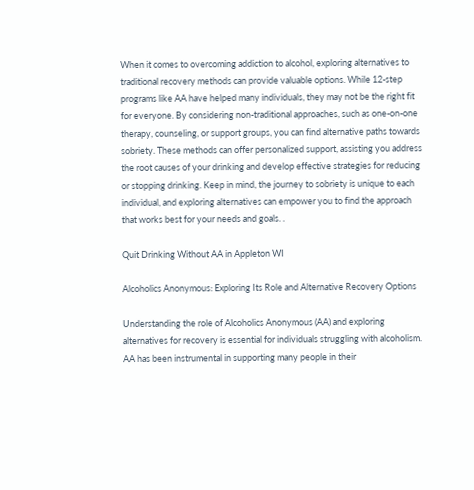When it comes to overcoming addiction to alcohol, exploring alternatives to traditional recovery methods can provide valuable options. While 12-step programs like AA have helped many individuals, they may not be the right fit for everyone. By considering non-traditional approaches, such as one-on-one therapy, counseling, or support groups, you can find alternative paths towards sobriety. These methods can offer personalized support, assisting you address the root causes of your drinking and develop effective strategies for reducing or stopping drinking. Keep in mind, the journey to sobriety is unique to each individual, and exploring alternatives can empower you to find the approach that works best for your needs and goals. .

Quit Drinking Without AA in Appleton WI

Alcoholics Anonymous: Exploring Its Role and Alternative Recovery Options

Understanding the role of Alcoholics Anonymous (AA) and exploring alternatives for recovery is essential for individuals struggling with alcoholism. AA has been instrumental in supporting many people in their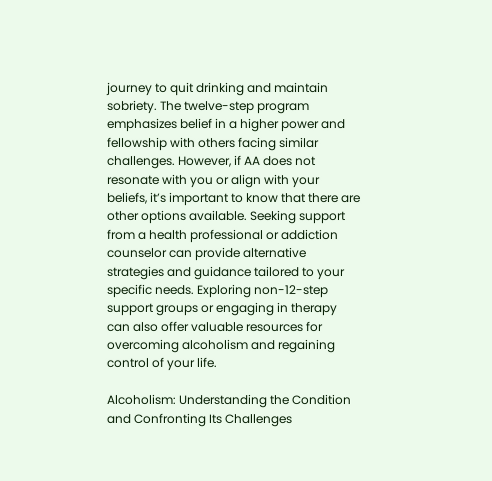journey to quit drinking and maintain sobriety. The twelve-step program emphasizes belief in a higher power and fellowship with others facing similar challenges. However, if AA does not resonate with you or align with your beliefs, it’s important to know that there are other options available. Seeking support from a health professional or addiction counselor can provide alternative strategies and guidance tailored to your specific needs. Exploring non-12-step support groups or engaging in therapy can also offer valuable resources for overcoming alcoholism and regaining control of your life.

Alcoholism: Understanding the Condition and Confronting Its Challenges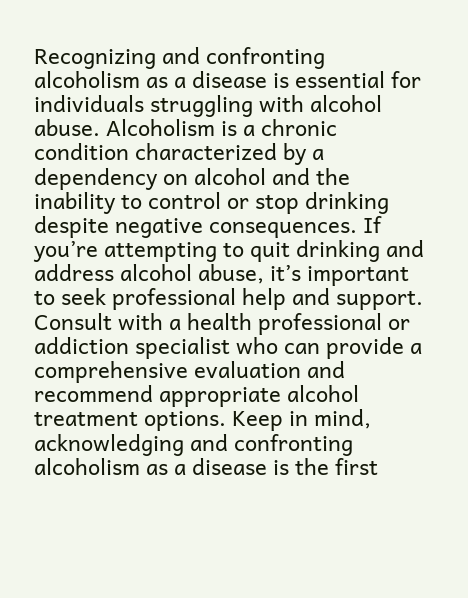Recognizing and confronting alcoholism as a disease is essential for individuals struggling with alcohol abuse. Alcoholism is a chronic condition characterized by a dependency on alcohol and the inability to control or stop drinking despite negative consequences. If you’re attempting to quit drinking and address alcohol abuse, it’s important to seek professional help and support. Consult with a health professional or addiction specialist who can provide a comprehensive evaluation and recommend appropriate alcohol treatment options. Keep in mind, acknowledging and confronting alcoholism as a disease is the first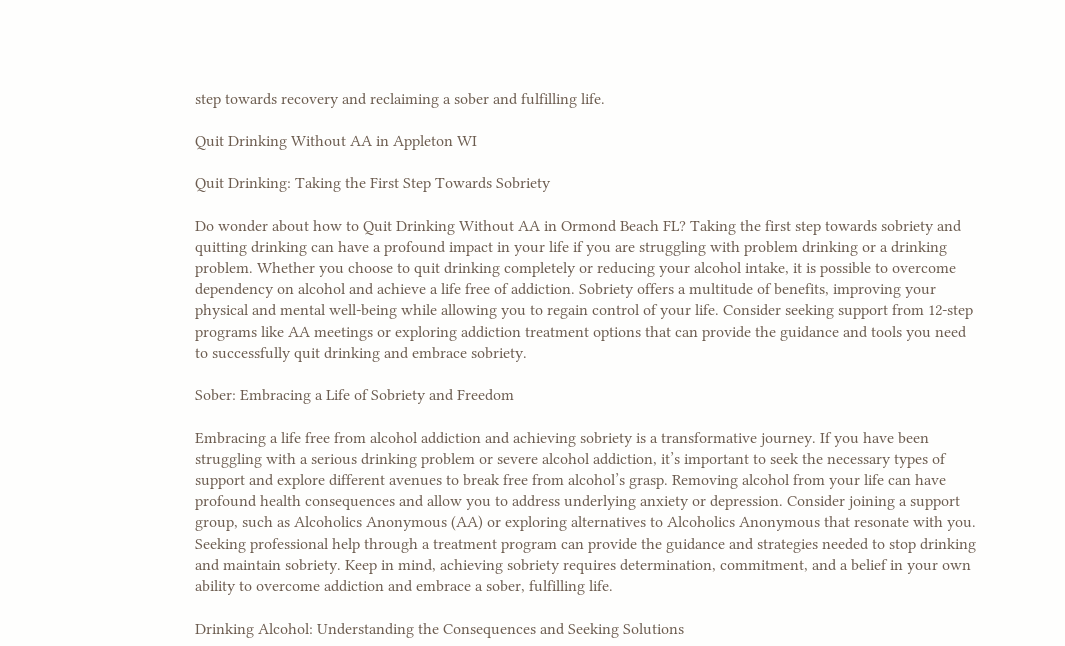step towards recovery and reclaiming a sober and fulfilling life.

Quit Drinking Without AA in Appleton WI

Quit Drinking: Taking the First Step Towards Sobriety

Do wonder about how to Quit Drinking Without AA in Ormond Beach FL? Taking the first step towards sobriety and quitting drinking can have a profound impact in your life if you are struggling with problem drinking or a drinking problem. Whether you choose to quit drinking completely or reducing your alcohol intake, it is possible to overcome dependency on alcohol and achieve a life free of addiction. Sobriety offers a multitude of benefits, improving your physical and mental well-being while allowing you to regain control of your life. Consider seeking support from 12-step programs like AA meetings or exploring addiction treatment options that can provide the guidance and tools you need to successfully quit drinking and embrace sobriety.

Sober: Embracing a Life of Sobriety and Freedom

Embracing a life free from alcohol addiction and achieving sobriety is a transformative journey. If you have been struggling with a serious drinking problem or severe alcohol addiction, it’s important to seek the necessary types of support and explore different avenues to break free from alcohol’s grasp. Removing alcohol from your life can have profound health consequences and allow you to address underlying anxiety or depression. Consider joining a support group, such as Alcoholics Anonymous (AA) or exploring alternatives to Alcoholics Anonymous that resonate with you. Seeking professional help through a treatment program can provide the guidance and strategies needed to stop drinking and maintain sobriety. Keep in mind, achieving sobriety requires determination, commitment, and a belief in your own ability to overcome addiction and embrace a sober, fulfilling life.

Drinking Alcohol: Understanding the Consequences and Seeking Solutions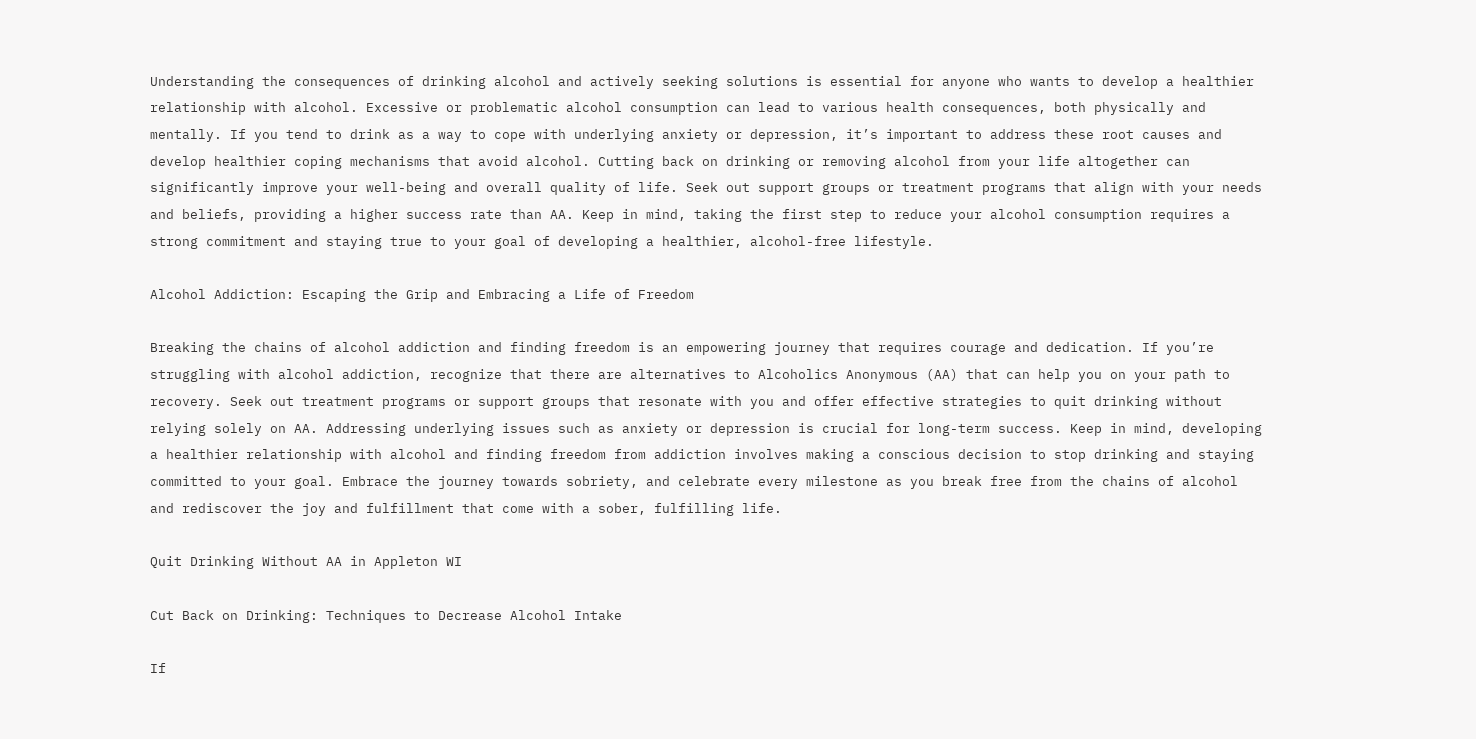Understanding the consequences of drinking alcohol and actively seeking solutions is essential for anyone who wants to develop a healthier relationship with alcohol. Excessive or problematic alcohol consumption can lead to various health consequences, both physically and mentally. If you tend to drink as a way to cope with underlying anxiety or depression, it’s important to address these root causes and develop healthier coping mechanisms that avoid alcohol. Cutting back on drinking or removing alcohol from your life altogether can significantly improve your well-being and overall quality of life. Seek out support groups or treatment programs that align with your needs and beliefs, providing a higher success rate than AA. Keep in mind, taking the first step to reduce your alcohol consumption requires a strong commitment and staying true to your goal of developing a healthier, alcohol-free lifestyle.

Alcohol Addiction: Escaping the Grip and Embracing a Life of Freedom

Breaking the chains of alcohol addiction and finding freedom is an empowering journey that requires courage and dedication. If you’re struggling with alcohol addiction, recognize that there are alternatives to Alcoholics Anonymous (AA) that can help you on your path to recovery. Seek out treatment programs or support groups that resonate with you and offer effective strategies to quit drinking without relying solely on AA. Addressing underlying issues such as anxiety or depression is crucial for long-term success. Keep in mind, developing a healthier relationship with alcohol and finding freedom from addiction involves making a conscious decision to stop drinking and staying committed to your goal. Embrace the journey towards sobriety, and celebrate every milestone as you break free from the chains of alcohol and rediscover the joy and fulfillment that come with a sober, fulfilling life.

Quit Drinking Without AA in Appleton WI

Cut Back on Drinking: Techniques to Decrease Alcohol Intake

If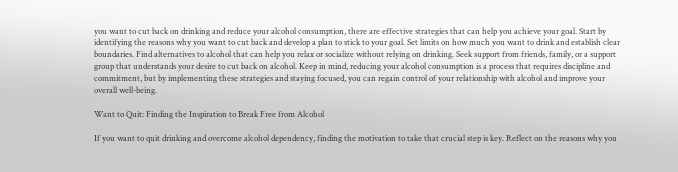you want to cut back on drinking and reduce your alcohol consumption, there are effective strategies that can help you achieve your goal. Start by identifying the reasons why you want to cut back and develop a plan to stick to your goal. Set limits on how much you want to drink and establish clear boundaries. Find alternatives to alcohol that can help you relax or socialize without relying on drinking. Seek support from friends, family, or a support group that understands your desire to cut back on alcohol. Keep in mind, reducing your alcohol consumption is a process that requires discipline and commitment, but by implementing these strategies and staying focused, you can regain control of your relationship with alcohol and improve your overall well-being.

Want to Quit: Finding the Inspiration to Break Free from Alcohol

If you want to quit drinking and overcome alcohol dependency, finding the motivation to take that crucial step is key. Reflect on the reasons why you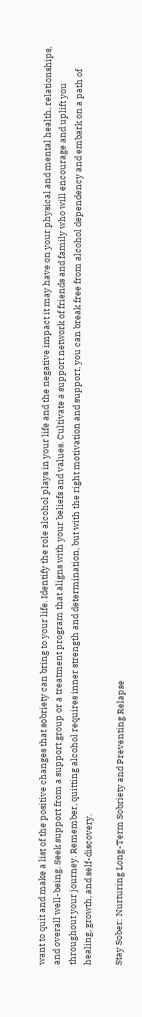want to quit and make a list of the positive changes that sobriety can bring to your life. Identify the role alcohol plays in your life and the negative impact it may have on your physical and mental health, relationships, and overall well-being. Seek support from a support group or a treatment program that aligns with your beliefs and values. Cultivate a support network of friends and family who will encourage and uplift you throughout your journey. Remember, quitting alcohol requires inner strength and determination, but with the right motivation and support, you can break free from alcohol dependency and embark on a path of healing, growth, and self-discovery.

Stay Sober: Nurturing Long-Term Sobriety and Preventing Relapse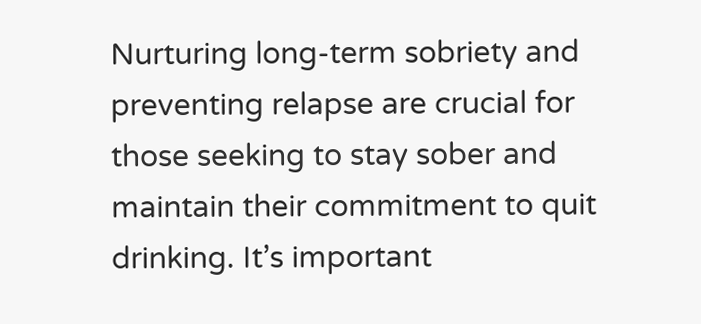Nurturing long-term sobriety and preventing relapse are crucial for those seeking to stay sober and maintain their commitment to quit drinking. It’s important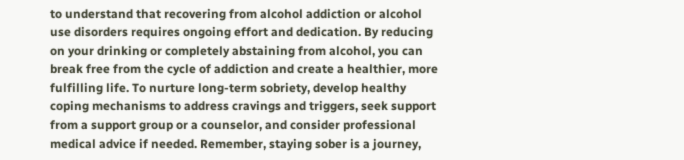to understand that recovering from alcohol addiction or alcohol use disorders requires ongoing effort and dedication. By reducing on your drinking or completely abstaining from alcohol, you can break free from the cycle of addiction and create a healthier, more fulfilling life. To nurture long-term sobriety, develop healthy coping mechanisms to address cravings and triggers, seek support from a support group or a counselor, and consider professional medical advice if needed. Remember, staying sober is a journey,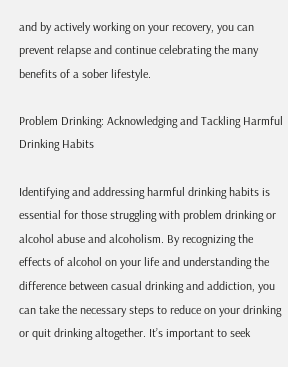and by actively working on your recovery, you can prevent relapse and continue celebrating the many benefits of a sober lifestyle.

Problem Drinking: Acknowledging and Tackling Harmful Drinking Habits

Identifying and addressing harmful drinking habits is essential for those struggling with problem drinking or alcohol abuse and alcoholism. By recognizing the effects of alcohol on your life and understanding the difference between casual drinking and addiction, you can take the necessary steps to reduce on your drinking or quit drinking altogether. It’s important to seek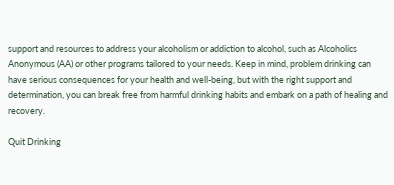support and resources to address your alcoholism or addiction to alcohol, such as Alcoholics Anonymous (AA) or other programs tailored to your needs. Keep in mind, problem drinking can have serious consequences for your health and well-being, but with the right support and determination, you can break free from harmful drinking habits and embark on a path of healing and recovery.

Quit Drinking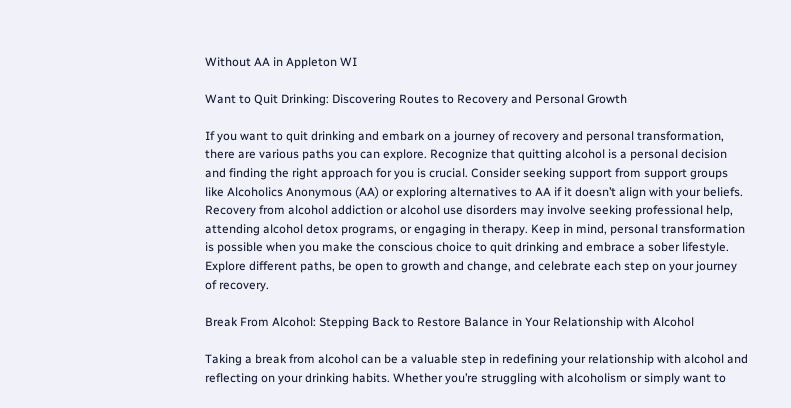Without AA in Appleton WI

Want to Quit Drinking: Discovering Routes to Recovery and Personal Growth

If you want to quit drinking and embark on a journey of recovery and personal transformation, there are various paths you can explore. Recognize that quitting alcohol is a personal decision and finding the right approach for you is crucial. Consider seeking support from support groups like Alcoholics Anonymous (AA) or exploring alternatives to AA if it doesn’t align with your beliefs. Recovery from alcohol addiction or alcohol use disorders may involve seeking professional help, attending alcohol detox programs, or engaging in therapy. Keep in mind, personal transformation is possible when you make the conscious choice to quit drinking and embrace a sober lifestyle. Explore different paths, be open to growth and change, and celebrate each step on your journey of recovery.

Break From Alcohol: Stepping Back to Restore Balance in Your Relationship with Alcohol

Taking a break from alcohol can be a valuable step in redefining your relationship with alcohol and reflecting on your drinking habits. Whether you’re struggling with alcoholism or simply want to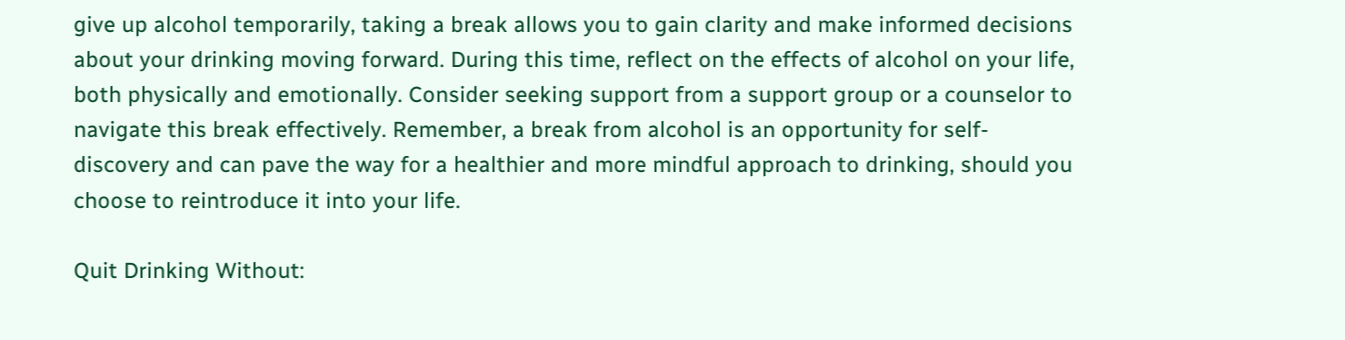give up alcohol temporarily, taking a break allows you to gain clarity and make informed decisions about your drinking moving forward. During this time, reflect on the effects of alcohol on your life, both physically and emotionally. Consider seeking support from a support group or a counselor to navigate this break effectively. Remember, a break from alcohol is an opportunity for self-discovery and can pave the way for a healthier and more mindful approach to drinking, should you choose to reintroduce it into your life.

Quit Drinking Without: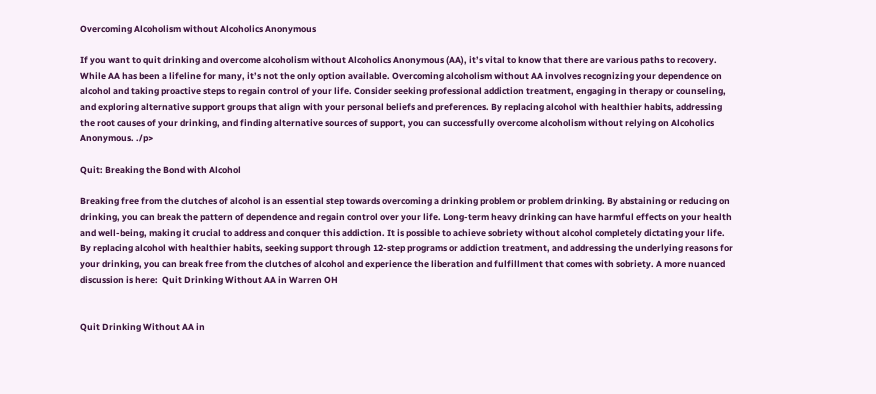Overcoming Alcoholism without Alcoholics Anonymous

If you want to quit drinking and overcome alcoholism without Alcoholics Anonymous (AA), it’s vital to know that there are various paths to recovery. While AA has been a lifeline for many, it’s not the only option available. Overcoming alcoholism without AA involves recognizing your dependence on alcohol and taking proactive steps to regain control of your life. Consider seeking professional addiction treatment, engaging in therapy or counseling, and exploring alternative support groups that align with your personal beliefs and preferences. By replacing alcohol with healthier habits, addressing the root causes of your drinking, and finding alternative sources of support, you can successfully overcome alcoholism without relying on Alcoholics Anonymous. ./p>

Quit: Breaking the Bond with Alcohol

Breaking free from the clutches of alcohol is an essential step towards overcoming a drinking problem or problem drinking. By abstaining or reducing on drinking, you can break the pattern of dependence and regain control over your life. Long-term heavy drinking can have harmful effects on your health and well-being, making it crucial to address and conquer this addiction. It is possible to achieve sobriety without alcohol completely dictating your life. By replacing alcohol with healthier habits, seeking support through 12-step programs or addiction treatment, and addressing the underlying reasons for your drinking, you can break free from the clutches of alcohol and experience the liberation and fulfillment that comes with sobriety. A more nuanced discussion is here:  Quit Drinking Without AA in Warren OH


Quit Drinking Without AA in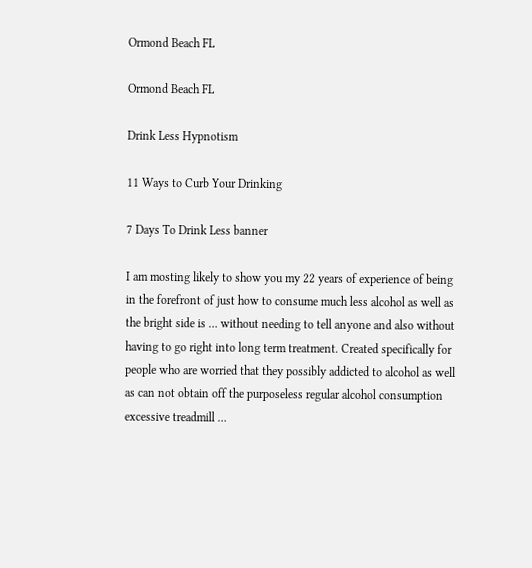Ormond Beach FL

Ormond Beach FL

Drink Less Hypnotism

11 Ways to Curb Your Drinking

7 Days To Drink Less banner

I am mosting likely to show you my 22 years of experience of being in the forefront of just how to consume much less alcohol as well as the bright side is … without needing to tell anyone and also without having to go right into long term treatment. Created specifically for people who are worried that they possibly addicted to alcohol as well as can not obtain off the purposeless regular alcohol consumption excessive treadmill …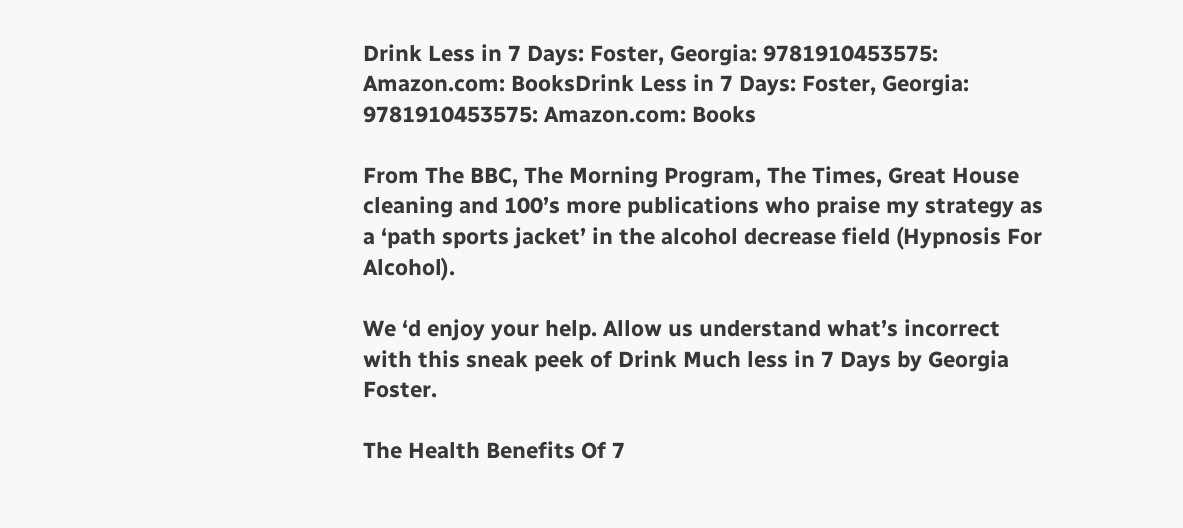Drink Less in 7 Days: Foster, Georgia: 9781910453575: Amazon.com: BooksDrink Less in 7 Days: Foster, Georgia: 9781910453575: Amazon.com: Books

From The BBC, The Morning Program, The Times, Great House cleaning and 100’s more publications who praise my strategy as a ‘path sports jacket’ in the alcohol decrease field (Hypnosis For Alcohol).

We ‘d enjoy your help. Allow us understand what’s incorrect with this sneak peek of Drink Much less in 7 Days by Georgia Foster.

The Health Benefits Of 7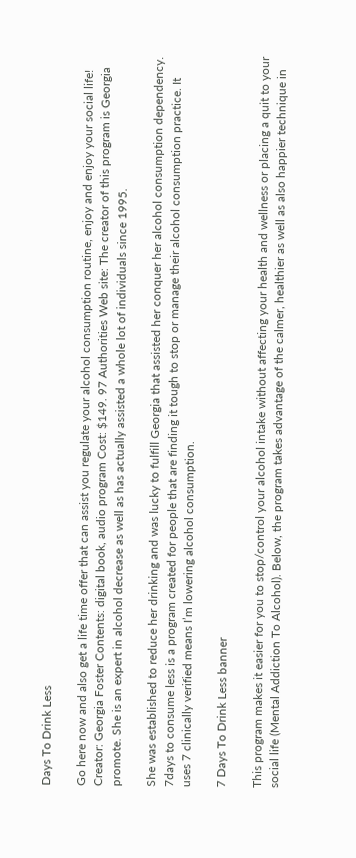Days To Drink Less

Go here now and also get a life time offer that can assist you regulate your alcohol consumption routine, enjoy and enjoy your social life! Creator: Georgia Foster Contents: digital book, audio program Cost: $149. 97 Authorities Web site: The creator of this program is Georgia promote. She is an expert in alcohol decrease as well as has actually assisted a whole lot of individuals since 1995.

She was established to reduce her drinking and was lucky to fulfill Georgia that assisted her conquer her alcohol consumption dependency. 7days to consume less is a program created for people that are finding it tough to stop or manage their alcohol consumption practice. It uses 7 clinically verified means I’m lowering alcohol consumption.

7 Days To Drink Less banner

This program makes it easier for you to stop/control your alcohol intake without affecting your health and wellness or placing a quit to your social life (Mental Addiction To Alcohol). Below, the program takes advantage of the calmer, healthier as well as also happier technique in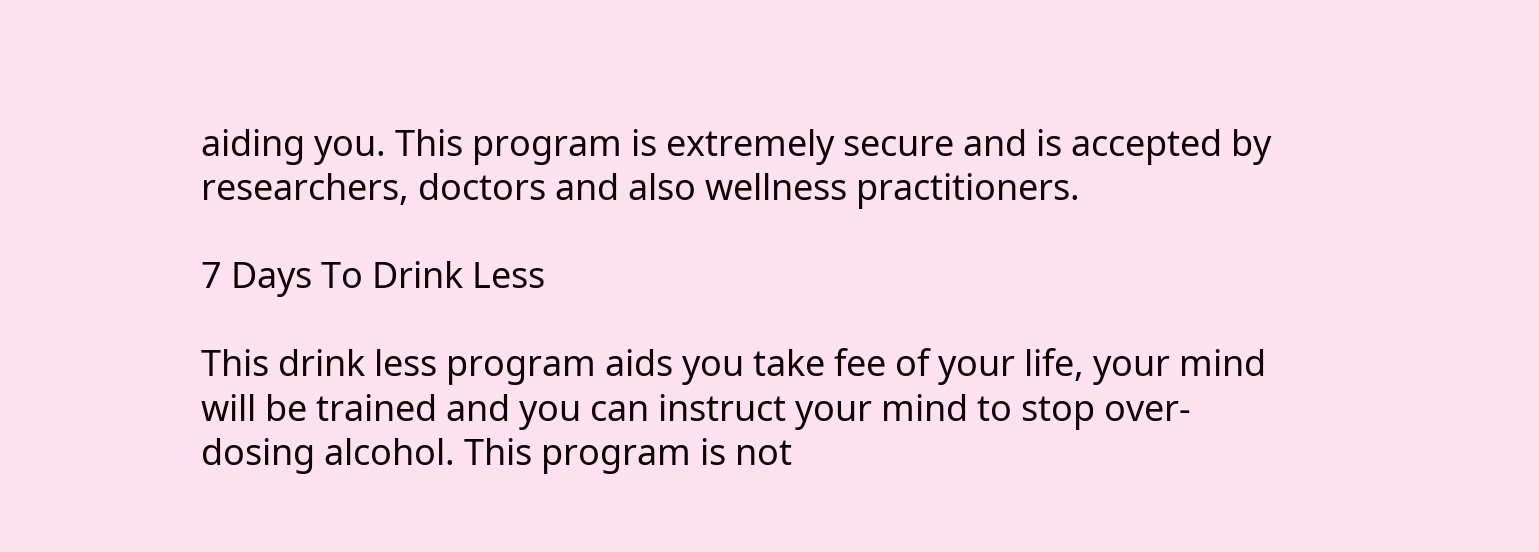aiding you. This program is extremely secure and is accepted by researchers, doctors and also wellness practitioners.

7 Days To Drink Less

This drink less program aids you take fee of your life, your mind will be trained and you can instruct your mind to stop over-dosing alcohol. This program is not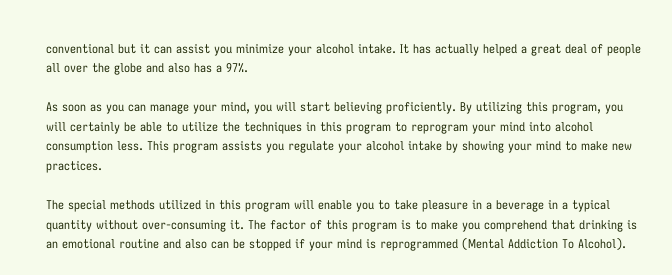conventional but it can assist you minimize your alcohol intake. It has actually helped a great deal of people all over the globe and also has a 97%.

As soon as you can manage your mind, you will start believing proficiently. By utilizing this program, you will certainly be able to utilize the techniques in this program to reprogram your mind into alcohol consumption less. This program assists you regulate your alcohol intake by showing your mind to make new practices.

The special methods utilized in this program will enable you to take pleasure in a beverage in a typical quantity without over-consuming it. The factor of this program is to make you comprehend that drinking is an emotional routine and also can be stopped if your mind is reprogrammed (Mental Addiction To Alcohol).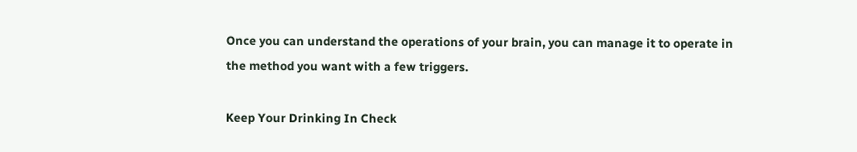Once you can understand the operations of your brain, you can manage it to operate in the method you want with a few triggers.

Keep Your Drinking In Check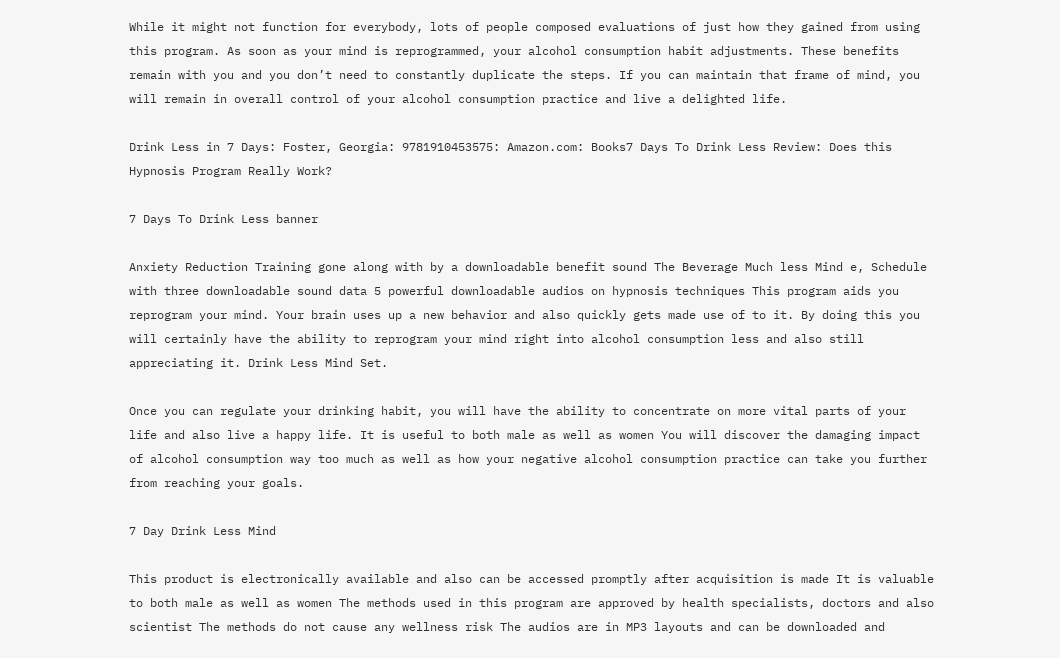While it might not function for everybody, lots of people composed evaluations of just how they gained from using this program. As soon as your mind is reprogrammed, your alcohol consumption habit adjustments. These benefits remain with you and you don’t need to constantly duplicate the steps. If you can maintain that frame of mind, you will remain in overall control of your alcohol consumption practice and live a delighted life.

Drink Less in 7 Days: Foster, Georgia: 9781910453575: Amazon.com: Books7 Days To Drink Less Review: Does this Hypnosis Program Really Work?

7 Days To Drink Less banner

Anxiety Reduction Training gone along with by a downloadable benefit sound The Beverage Much less Mind e, Schedule with three downloadable sound data 5 powerful downloadable audios on hypnosis techniques This program aids you reprogram your mind. Your brain uses up a new behavior and also quickly gets made use of to it. By doing this you will certainly have the ability to reprogram your mind right into alcohol consumption less and also still appreciating it. Drink Less Mind Set.

Once you can regulate your drinking habit, you will have the ability to concentrate on more vital parts of your life and also live a happy life. It is useful to both male as well as women You will discover the damaging impact of alcohol consumption way too much as well as how your negative alcohol consumption practice can take you further from reaching your goals.

7 Day Drink Less Mind

This product is electronically available and also can be accessed promptly after acquisition is made It is valuable to both male as well as women The methods used in this program are approved by health specialists, doctors and also scientist The methods do not cause any wellness risk The audios are in MP3 layouts and can be downloaded and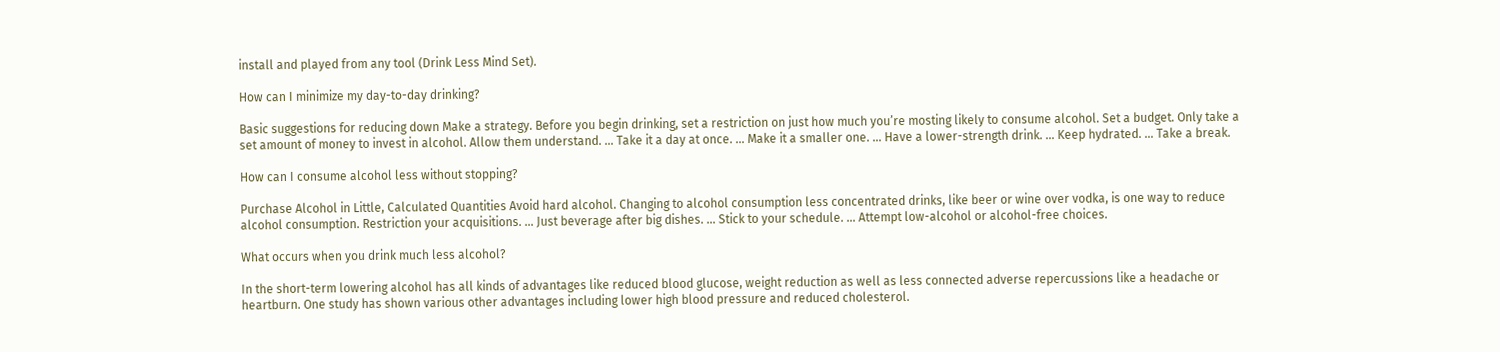install and played from any tool (Drink Less Mind Set).

How can I minimize my day-to-day drinking?

Basic suggestions for reducing down Make a strategy. Before you begin drinking, set a restriction on just how much you’re mosting likely to consume alcohol. Set a budget. Only take a set amount of money to invest in alcohol. Allow them understand. … Take it a day at once. … Make it a smaller one. … Have a lower-strength drink. … Keep hydrated. … Take a break.

How can I consume alcohol less without stopping?

Purchase Alcohol in Little, Calculated Quantities Avoid hard alcohol. Changing to alcohol consumption less concentrated drinks, like beer or wine over vodka, is one way to reduce alcohol consumption. Restriction your acquisitions. … Just beverage after big dishes. … Stick to your schedule. … Attempt low-alcohol or alcohol-free choices.

What occurs when you drink much less alcohol?

In the short-term lowering alcohol has all kinds of advantages like reduced blood glucose, weight reduction as well as less connected adverse repercussions like a headache or heartburn. One study has shown various other advantages including lower high blood pressure and reduced cholesterol.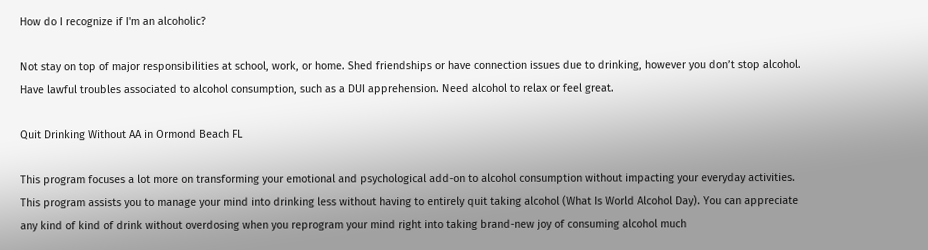How do I recognize if I'm an alcoholic?

Not stay on top of major responsibilities at school, work, or home. Shed friendships or have connection issues due to drinking, however you don’t stop alcohol. Have lawful troubles associated to alcohol consumption, such as a DUI apprehension. Need alcohol to relax or feel great.

Quit Drinking Without AA in Ormond Beach FL

This program focuses a lot more on transforming your emotional and psychological add-on to alcohol consumption without impacting your everyday activities. This program assists you to manage your mind into drinking less without having to entirely quit taking alcohol (What Is World Alcohol Day). You can appreciate any kind of kind of drink without overdosing when you reprogram your mind right into taking brand-new joy of consuming alcohol much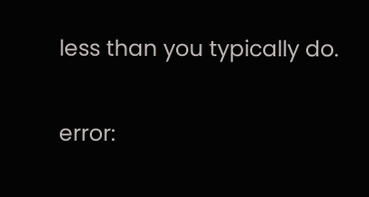less than you typically do.

error: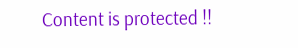Content is protected !!